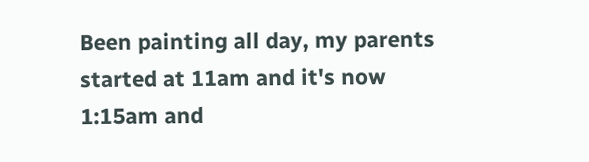Been painting all day, my parents started at 11am and it's now 1:15am and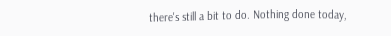there's still a bit to do. Nothing done today,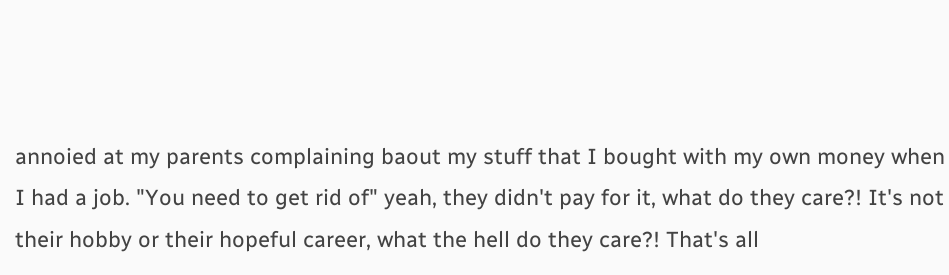annoied at my parents complaining baout my stuff that I bought with my own money when I had a job. "You need to get rid of" yeah, they didn't pay for it, what do they care?! It's not their hobby or their hopeful career, what the hell do they care?! That's all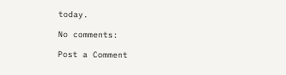today.

No comments:

Post a Comment